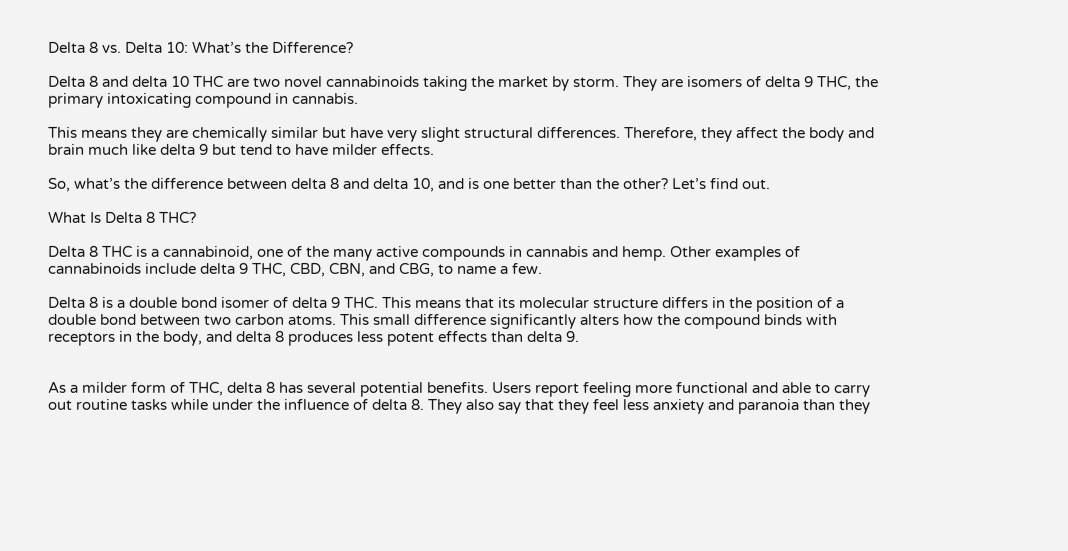Delta 8 vs. Delta 10: What’s the Difference?

Delta 8 and delta 10 THC are two novel cannabinoids taking the market by storm. They are isomers of delta 9 THC, the primary intoxicating compound in cannabis.

This means they are chemically similar but have very slight structural differences. Therefore, they affect the body and brain much like delta 9 but tend to have milder effects.

So, what’s the difference between delta 8 and delta 10, and is one better than the other? Let’s find out.

What Is Delta 8 THC?

Delta 8 THC is a cannabinoid, one of the many active compounds in cannabis and hemp. Other examples of cannabinoids include delta 9 THC, CBD, CBN, and CBG, to name a few.

Delta 8 is a double bond isomer of delta 9 THC. This means that its molecular structure differs in the position of a double bond between two carbon atoms. This small difference significantly alters how the compound binds with receptors in the body, and delta 8 produces less potent effects than delta 9.


As a milder form of THC, delta 8 has several potential benefits. Users report feeling more functional and able to carry out routine tasks while under the influence of delta 8. They also say that they feel less anxiety and paranoia than they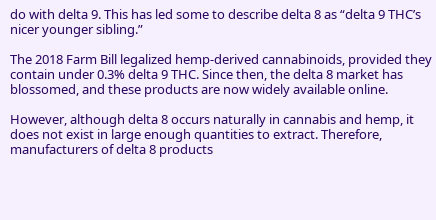do with delta 9. This has led some to describe delta 8 as “delta 9 THC’s nicer younger sibling.”

The 2018 Farm Bill legalized hemp-derived cannabinoids, provided they contain under 0.3% delta 9 THC. Since then, the delta 8 market has blossomed, and these products are now widely available online.

However, although delta 8 occurs naturally in cannabis and hemp, it does not exist in large enough quantities to extract. Therefore, manufacturers of delta 8 products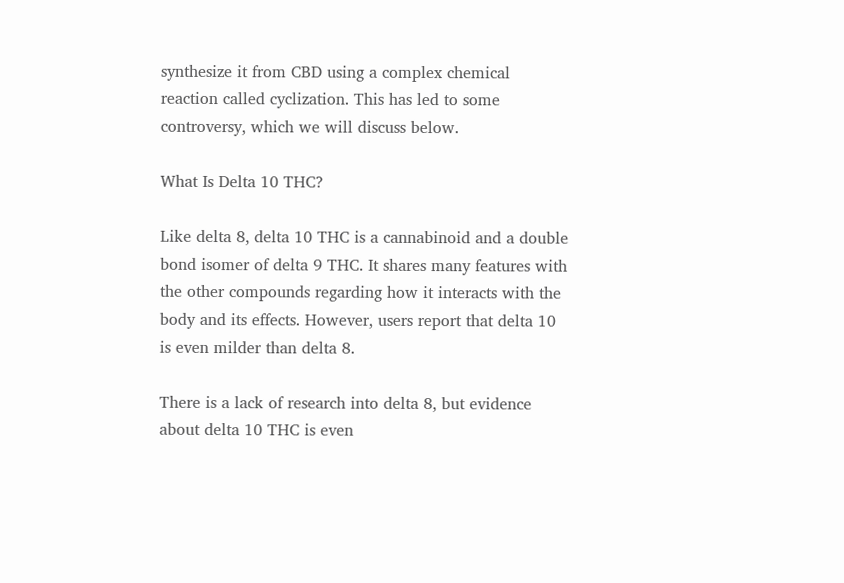synthesize it from CBD using a complex chemical reaction called cyclization. This has led to some controversy, which we will discuss below.

What Is Delta 10 THC?

Like delta 8, delta 10 THC is a cannabinoid and a double bond isomer of delta 9 THC. It shares many features with the other compounds regarding how it interacts with the body and its effects. However, users report that delta 10 is even milder than delta 8.

There is a lack of research into delta 8, but evidence about delta 10 THC is even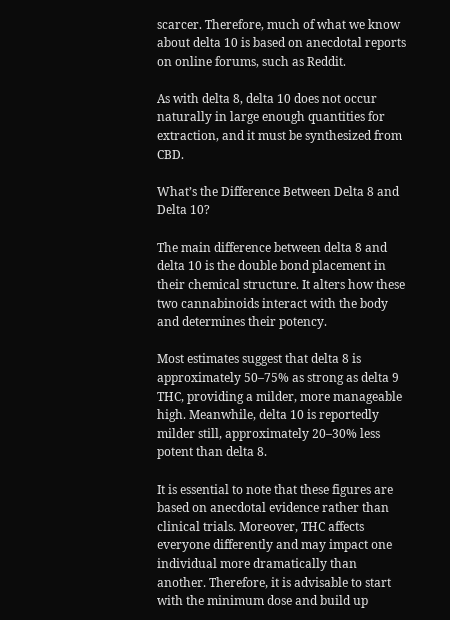scarcer. Therefore, much of what we know about delta 10 is based on anecdotal reports on online forums, such as Reddit.

As with delta 8, delta 10 does not occur naturally in large enough quantities for extraction, and it must be synthesized from CBD.

What’s the Difference Between Delta 8 and Delta 10?

The main difference between delta 8 and delta 10 is the double bond placement in their chemical structure. It alters how these two cannabinoids interact with the body and determines their potency.

Most estimates suggest that delta 8 is approximately 50–75% as strong as delta 9 THC, providing a milder, more manageable high. Meanwhile, delta 10 is reportedly milder still, approximately 20–30% less potent than delta 8.

It is essential to note that these figures are based on anecdotal evidence rather than clinical trials. Moreover, THC affects everyone differently and may impact one individual more dramatically than another. Therefore, it is advisable to start with the minimum dose and build up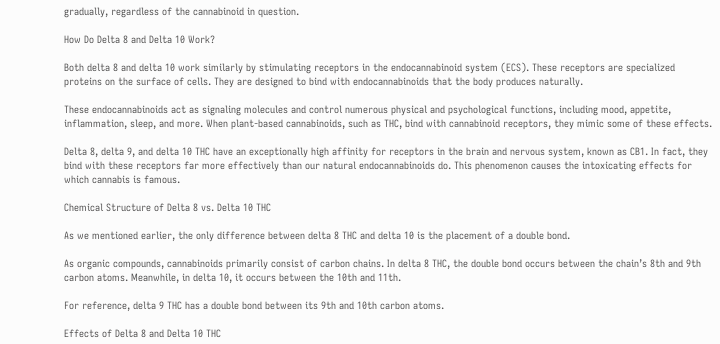gradually, regardless of the cannabinoid in question.

How Do Delta 8 and Delta 10 Work?

Both delta 8 and delta 10 work similarly by stimulating receptors in the endocannabinoid system (ECS). These receptors are specialized proteins on the surface of cells. They are designed to bind with endocannabinoids that the body produces naturally.

These endocannabinoids act as signaling molecules and control numerous physical and psychological functions, including mood, appetite, inflammation, sleep, and more. When plant-based cannabinoids, such as THC, bind with cannabinoid receptors, they mimic some of these effects.

Delta 8, delta 9, and delta 10 THC have an exceptionally high affinity for receptors in the brain and nervous system, known as CB1. In fact, they bind with these receptors far more effectively than our natural endocannabinoids do. This phenomenon causes the intoxicating effects for which cannabis is famous.

Chemical Structure of Delta 8 vs. Delta 10 THC

As we mentioned earlier, the only difference between delta 8 THC and delta 10 is the placement of a double bond.

As organic compounds, cannabinoids primarily consist of carbon chains. In delta 8 THC, the double bond occurs between the chain’s 8th and 9th carbon atoms. Meanwhile, in delta 10, it occurs between the 10th and 11th.

For reference, delta 9 THC has a double bond between its 9th and 10th carbon atoms.

Effects of Delta 8 and Delta 10 THC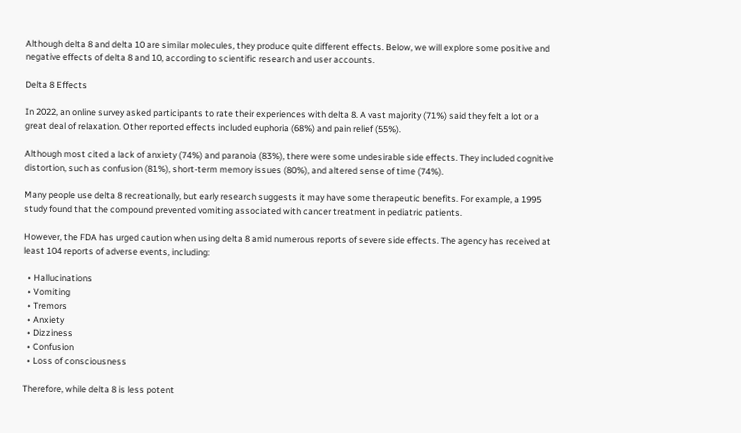Although delta 8 and delta 10 are similar molecules, they produce quite different effects. Below, we will explore some positive and negative effects of delta 8 and 10, according to scientific research and user accounts.

Delta 8 Effects

In 2022, an online survey asked participants to rate their experiences with delta 8. A vast majority (71%) said they felt a lot or a great deal of relaxation. Other reported effects included euphoria (68%) and pain relief (55%).

Although most cited a lack of anxiety (74%) and paranoia (83%), there were some undesirable side effects. They included cognitive distortion, such as confusion (81%), short-term memory issues (80%), and altered sense of time (74%).

Many people use delta 8 recreationally, but early research suggests it may have some therapeutic benefits. For example, a 1995 study found that the compound prevented vomiting associated with cancer treatment in pediatric patients.

However, the FDA has urged caution when using delta 8 amid numerous reports of severe side effects. The agency has received at least 104 reports of adverse events, including:

  • Hallucinations
  • Vomiting
  • Tremors
  • Anxiety
  • Dizziness
  • Confusion
  • Loss of consciousness

Therefore, while delta 8 is less potent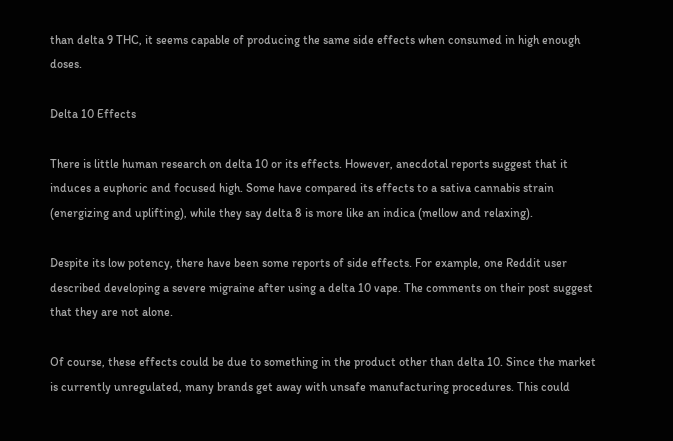than delta 9 THC, it seems capable of producing the same side effects when consumed in high enough doses.

Delta 10 Effects

There is little human research on delta 10 or its effects. However, anecdotal reports suggest that it induces a euphoric and focused high. Some have compared its effects to a sativa cannabis strain (energizing and uplifting), while they say delta 8 is more like an indica (mellow and relaxing).

Despite its low potency, there have been some reports of side effects. For example, one Reddit user described developing a severe migraine after using a delta 10 vape. The comments on their post suggest that they are not alone.

Of course, these effects could be due to something in the product other than delta 10. Since the market is currently unregulated, many brands get away with unsafe manufacturing procedures. This could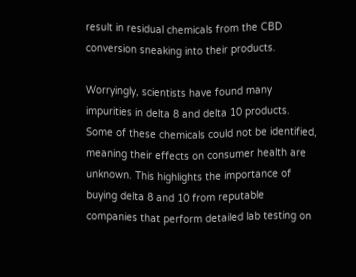result in residual chemicals from the CBD conversion sneaking into their products.

Worryingly, scientists have found many impurities in delta 8 and delta 10 products. Some of these chemicals could not be identified, meaning their effects on consumer health are unknown. This highlights the importance of buying delta 8 and 10 from reputable companies that perform detailed lab testing on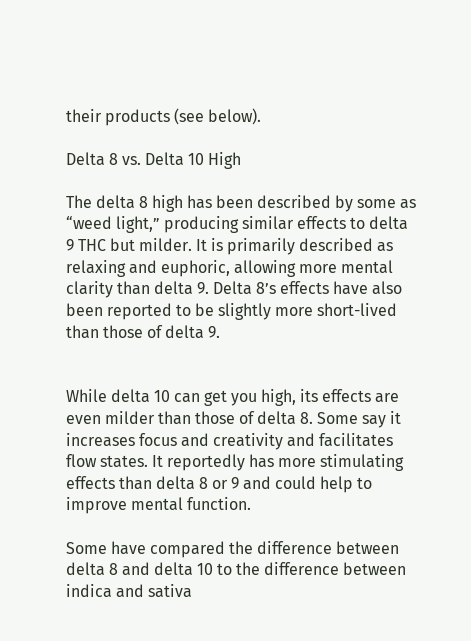their products (see below).

Delta 8 vs. Delta 10 High

The delta 8 high has been described by some as “weed light,” producing similar effects to delta 9 THC but milder. It is primarily described as relaxing and euphoric, allowing more mental clarity than delta 9. Delta 8’s effects have also been reported to be slightly more short-lived than those of delta 9.


While delta 10 can get you high, its effects are even milder than those of delta 8. Some say it increases focus and creativity and facilitates flow states. It reportedly has more stimulating effects than delta 8 or 9 and could help to improve mental function.

Some have compared the difference between delta 8 and delta 10 to the difference between indica and sativa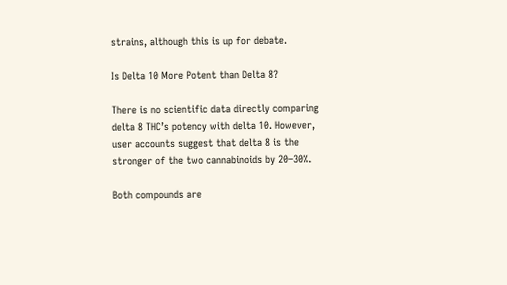strains, although this is up for debate.

Is Delta 10 More Potent than Delta 8?

There is no scientific data directly comparing delta 8 THC’s potency with delta 10. However, user accounts suggest that delta 8 is the stronger of the two cannabinoids by 20–30%.

Both compounds are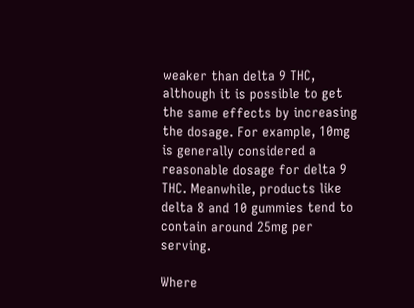weaker than delta 9 THC, although it is possible to get the same effects by increasing the dosage. For example, 10mg is generally considered a reasonable dosage for delta 9 THC. Meanwhile, products like delta 8 and 10 gummies tend to contain around 25mg per serving.

Where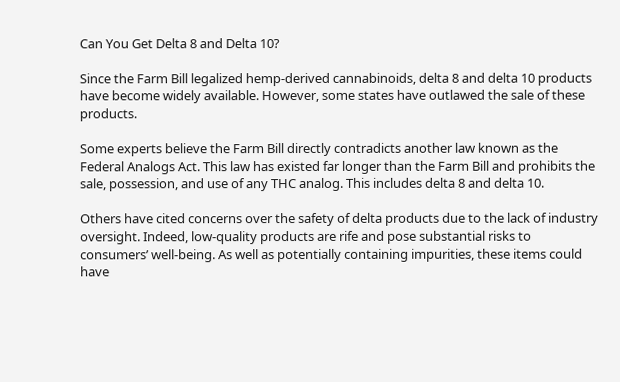Can You Get Delta 8 and Delta 10?

Since the Farm Bill legalized hemp-derived cannabinoids, delta 8 and delta 10 products have become widely available. However, some states have outlawed the sale of these products.

Some experts believe the Farm Bill directly contradicts another law known as the Federal Analogs Act. This law has existed far longer than the Farm Bill and prohibits the sale, possession, and use of any THC analog. This includes delta 8 and delta 10.

Others have cited concerns over the safety of delta products due to the lack of industry oversight. Indeed, low-quality products are rife and pose substantial risks to consumers’ well-being. As well as potentially containing impurities, these items could have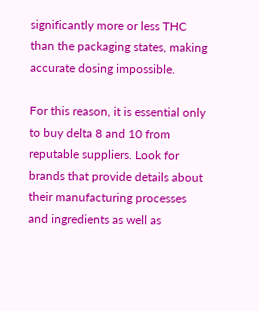significantly more or less THC than the packaging states, making accurate dosing impossible.

For this reason, it is essential only to buy delta 8 and 10 from reputable suppliers. Look for brands that provide details about their manufacturing processes and ingredients as well as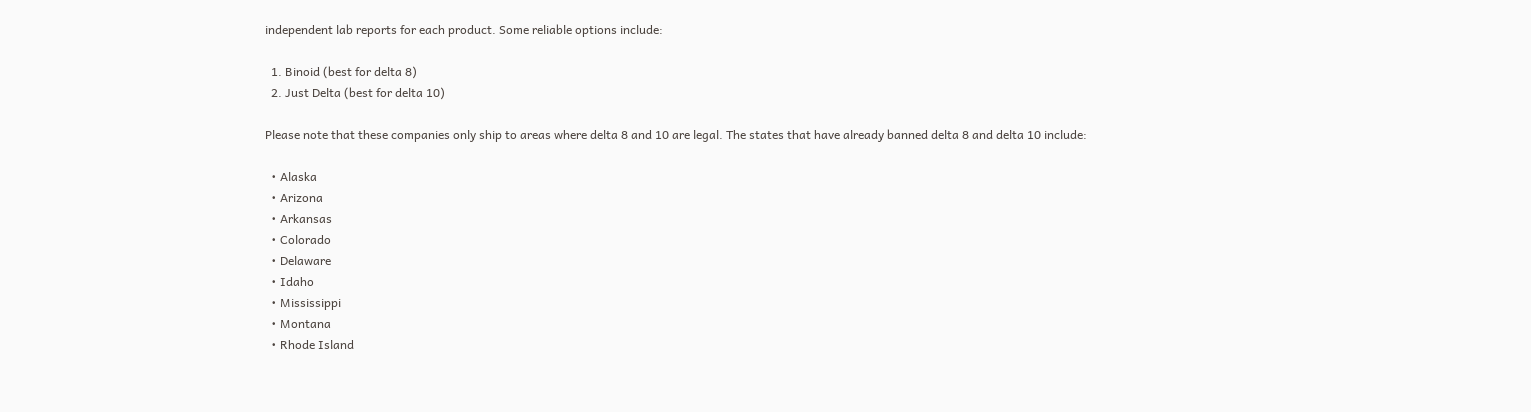independent lab reports for each product. Some reliable options include:

  1. Binoid (best for delta 8)
  2. Just Delta (best for delta 10)

Please note that these companies only ship to areas where delta 8 and 10 are legal. The states that have already banned delta 8 and delta 10 include:

  • Alaska
  • Arizona
  • Arkansas
  • Colorado
  • Delaware
  • Idaho
  • Mississippi
  • Montana
  • Rhode Island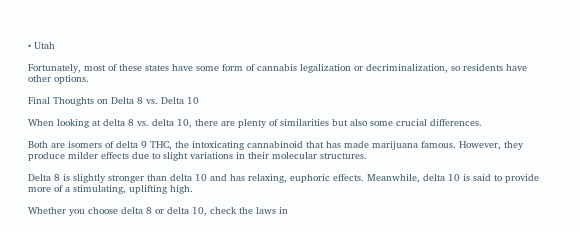• Utah

Fortunately, most of these states have some form of cannabis legalization or decriminalization, so residents have other options.

Final Thoughts on Delta 8 vs. Delta 10

When looking at delta 8 vs. delta 10, there are plenty of similarities but also some crucial differences.

Both are isomers of delta 9 THC, the intoxicating cannabinoid that has made marijuana famous. However, they produce milder effects due to slight variations in their molecular structures.

Delta 8 is slightly stronger than delta 10 and has relaxing, euphoric effects. Meanwhile, delta 10 is said to provide more of a stimulating, uplifting high.

Whether you choose delta 8 or delta 10, check the laws in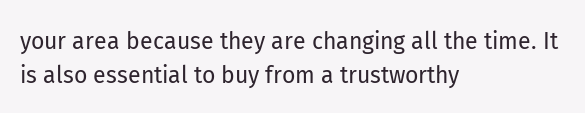your area because they are changing all the time. It is also essential to buy from a trustworthy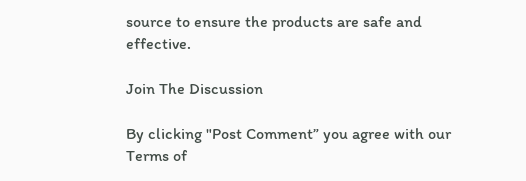source to ensure the products are safe and effective.

Join The Discussion

By clicking "Post Comment” you agree with our Terms of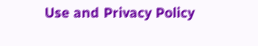Use and Privacy Policy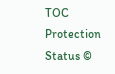TOC Protection Status ©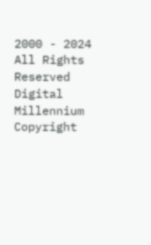2000 - 2024 All Rights Reserved Digital Millennium Copyright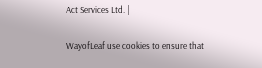Act Services Ltd. |

WayofLeaf use cookies to ensure that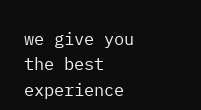we give you the best experience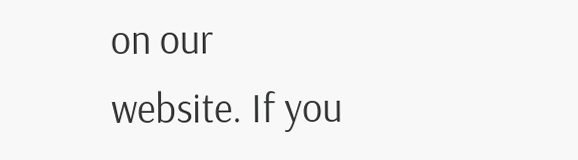on our website. If you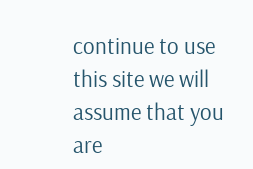continue to use this site we will assume that you are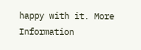happy with it. More Information